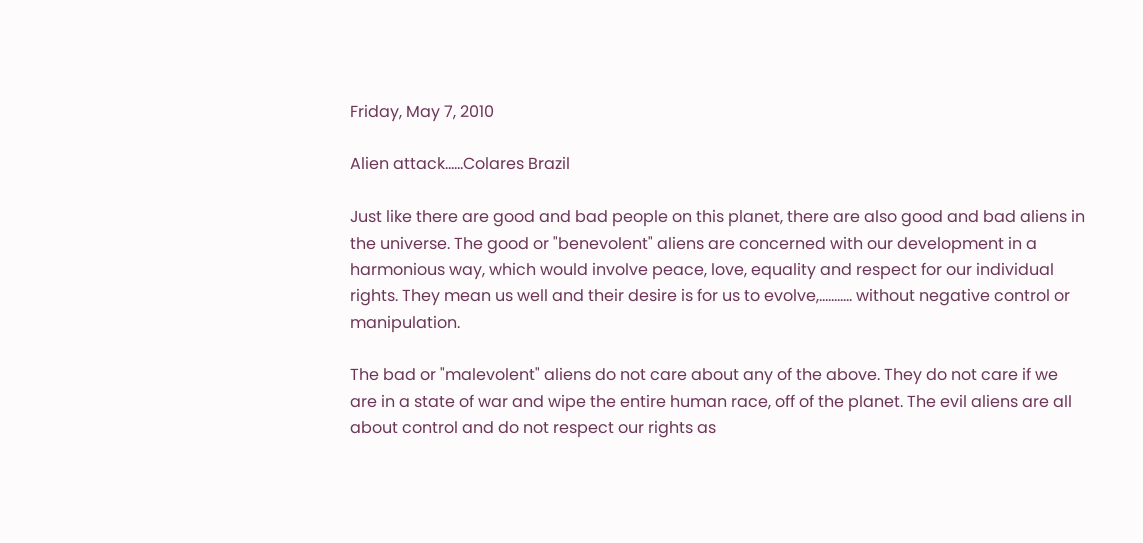Friday, May 7, 2010

Alien attack......Colares Brazil

Just like there are good and bad people on this planet, there are also good and bad aliens in the universe. The good or "benevolent" aliens are concerned with our development in a harmonious way, which would involve peace, love, equality and respect for our individual rights. They mean us well and their desire is for us to evolve,........... without negative control or manipulation.

The bad or "malevolent" aliens do not care about any of the above. They do not care if we are in a state of war and wipe the entire human race, off of the planet. The evil aliens are all about control and do not respect our rights as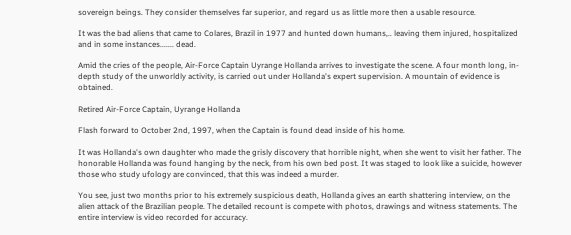sovereign beings. They consider themselves far superior, and regard us as little more then a usable resource.

It was the bad aliens that came to Colares, Brazil in 1977 and hunted down humans,.. leaving them injured, hospitalized and in some instances....... dead.

Amid the cries of the people, Air-Force Captain Uyrange Hollanda arrives to investigate the scene. A four month long, in-depth study of the unworldly activity, is carried out under Hollanda's expert supervision. A mountain of evidence is obtained.

Retired Air-Force Captain, Uyrange Hollanda

Flash forward to October 2nd, 1997, when the Captain is found dead inside of his home.

It was Hollanda's own daughter who made the grisly discovery that horrible night, when she went to visit her father. The honorable Hollanda was found hanging by the neck, from his own bed post. It was staged to look like a suicide, however those who study ufology are convinced, that this was indeed a murder.

You see, just two months prior to his extremely suspicious death, Hollanda gives an earth shattering interview, on the alien attack of the Brazilian people. The detailed recount is compete with photos, drawings and witness statements. The entire interview is video recorded for accuracy.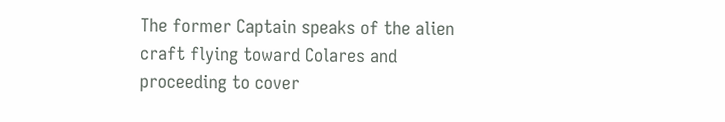The former Captain speaks of the alien craft flying toward Colares and proceeding to cover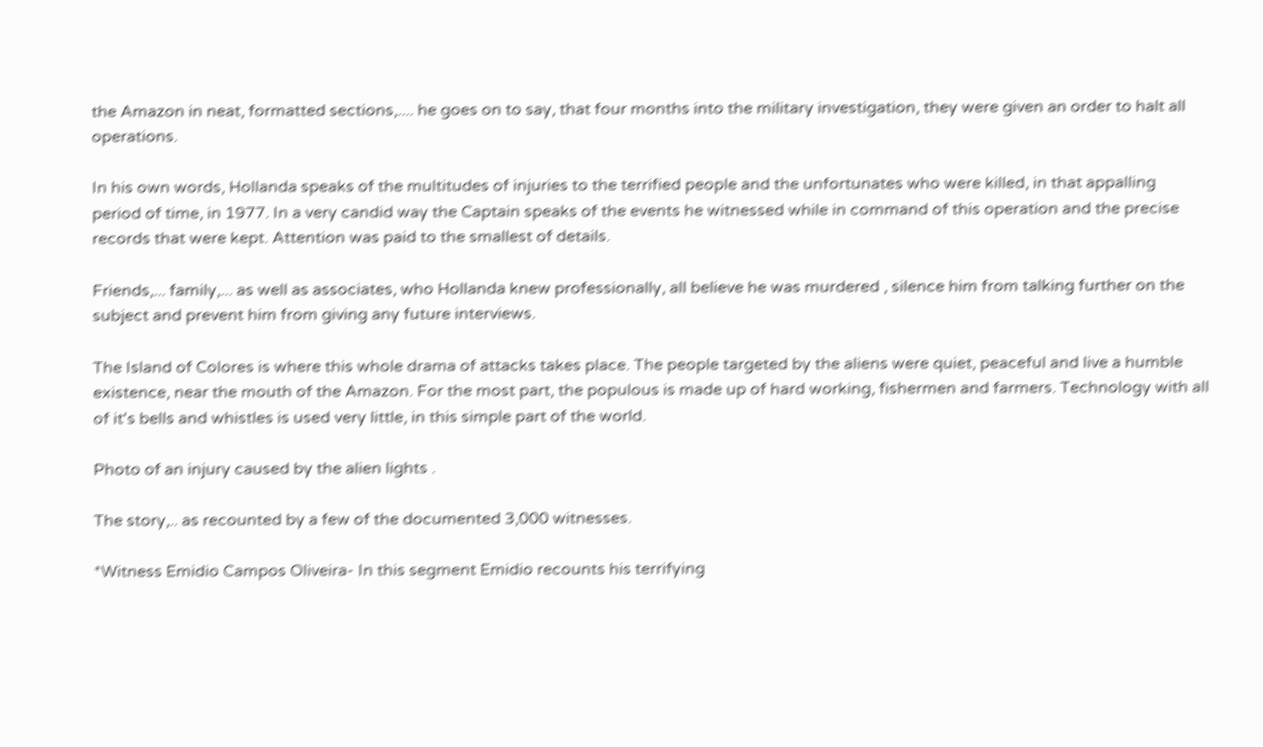the Amazon in neat, formatted sections,.... he goes on to say, that four months into the military investigation, they were given an order to halt all operations.

In his own words, Hollanda speaks of the multitudes of injuries to the terrified people and the unfortunates who were killed, in that appalling period of time, in 1977. In a very candid way the Captain speaks of the events he witnessed while in command of this operation and the precise records that were kept. Attention was paid to the smallest of details.

Friends,... family,... as well as associates, who Hollanda knew professionally, all believe he was murdered , silence him from talking further on the subject and prevent him from giving any future interviews.

The Island of Colores is where this whole drama of attacks takes place. The people targeted by the aliens were quiet, peaceful and live a humble existence, near the mouth of the Amazon. For the most part, the populous is made up of hard working, fishermen and farmers. Technology with all of it's bells and whistles is used very little, in this simple part of the world.

Photo of an injury caused by the alien lights .

The story,.. as recounted by a few of the documented 3,000 witnesses.

*Witness Emidio Campos Oliveira- In this segment Emidio recounts his terrifying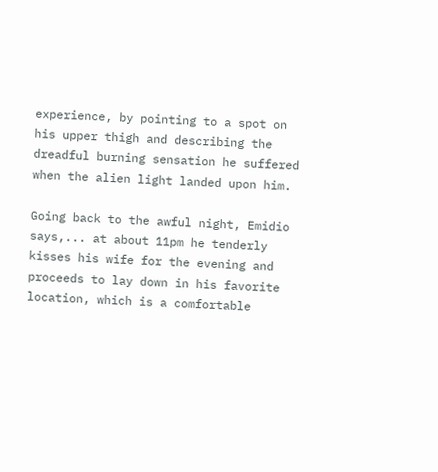experience, by pointing to a spot on his upper thigh and describing the dreadful burning sensation he suffered when the alien light landed upon him.

Going back to the awful night, Emidio says,... at about 11pm he tenderly kisses his wife for the evening and proceeds to lay down in his favorite location, which is a comfortable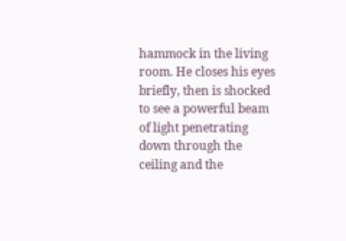hammock in the living room. He closes his eyes briefly, then is shocked to see a powerful beam of light penetrating down through the ceiling and the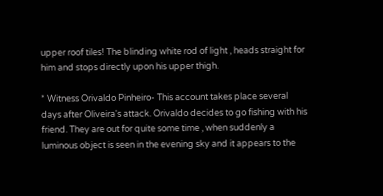upper roof tiles! The blinding white rod of light , heads straight for him and stops directly upon his upper thigh.

* Witness Orivaldo Pinheiro- This account takes place several days after Oliveira's attack. Orivaldo decides to go fishing with his friend. They are out for quite some time , when suddenly a luminous object is seen in the evening sky and it appears to the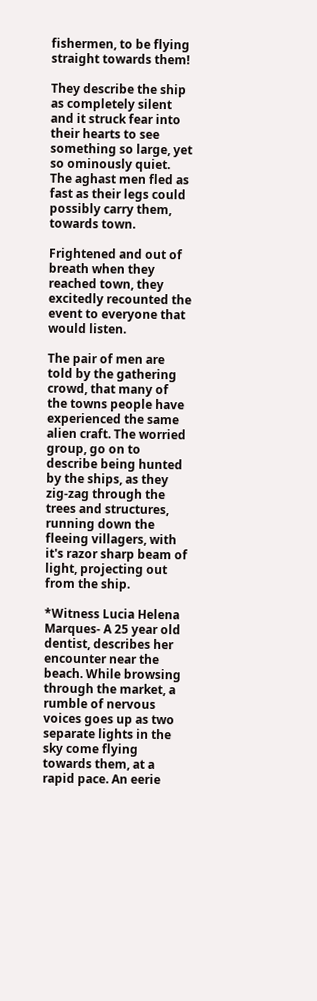fishermen, to be flying straight towards them!

They describe the ship as completely silent and it struck fear into their hearts to see something so large, yet so ominously quiet. The aghast men fled as fast as their legs could possibly carry them, towards town.

Frightened and out of breath when they reached town, they excitedly recounted the event to everyone that would listen.

The pair of men are told by the gathering crowd, that many of the towns people have experienced the same alien craft. The worried group, go on to describe being hunted by the ships, as they zig-zag through the trees and structures, running down the fleeing villagers, with it's razor sharp beam of light, projecting out from the ship.

*Witness Lucia Helena Marques- A 25 year old dentist, describes her encounter near the beach. While browsing through the market, a rumble of nervous voices goes up as two separate lights in the sky come flying towards them, at a rapid pace. An eerie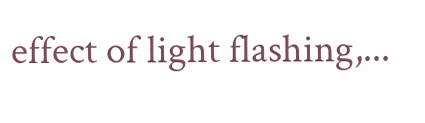effect of light flashing,...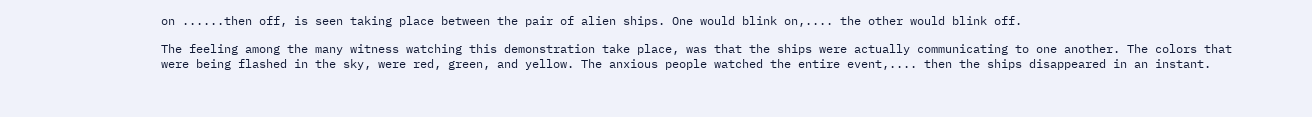on ......then off, is seen taking place between the pair of alien ships. One would blink on,.... the other would blink off.

The feeling among the many witness watching this demonstration take place, was that the ships were actually communicating to one another. The colors that were being flashed in the sky, were red, green, and yellow. The anxious people watched the entire event,.... then the ships disappeared in an instant.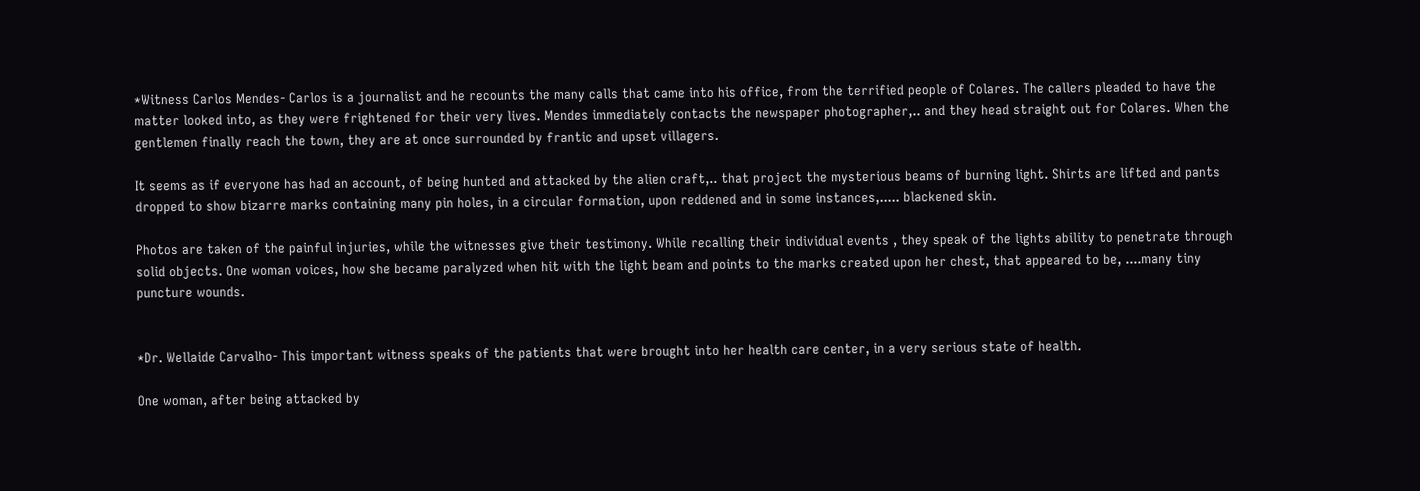*Witness Carlos Mendes- Carlos is a journalist and he recounts the many calls that came into his office, from the terrified people of Colares. The callers pleaded to have the matter looked into, as they were frightened for their very lives. Mendes immediately contacts the newspaper photographer,.. and they head straight out for Colares. When the gentlemen finally reach the town, they are at once surrounded by frantic and upset villagers.

It seems as if everyone has had an account, of being hunted and attacked by the alien craft,.. that project the mysterious beams of burning light. Shirts are lifted and pants dropped to show bizarre marks containing many pin holes, in a circular formation, upon reddened and in some instances,..... blackened skin.

Photos are taken of the painful injuries, while the witnesses give their testimony. While recalling their individual events , they speak of the lights ability to penetrate through solid objects. One woman voices, how she became paralyzed when hit with the light beam and points to the marks created upon her chest, that appeared to be, ....many tiny puncture wounds.


*Dr. Wellaide Carvalho- This important witness speaks of the patients that were brought into her health care center, in a very serious state of health.

One woman, after being attacked by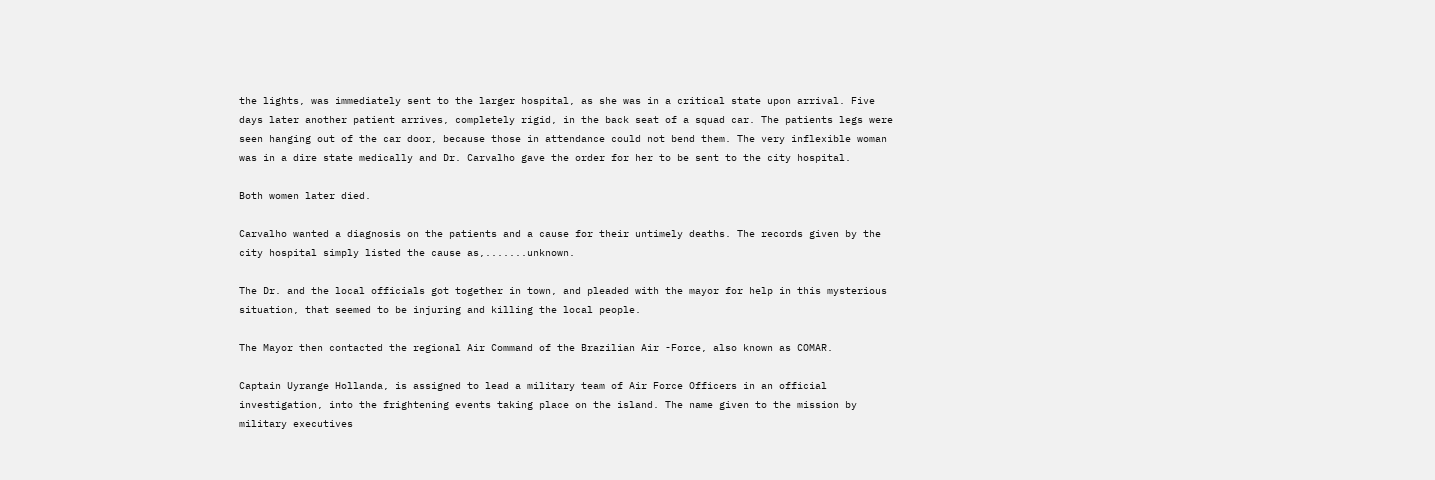the lights, was immediately sent to the larger hospital, as she was in a critical state upon arrival. Five days later another patient arrives, completely rigid, in the back seat of a squad car. The patients legs were seen hanging out of the car door, because those in attendance could not bend them. The very inflexible woman was in a dire state medically and Dr. Carvalho gave the order for her to be sent to the city hospital.

Both women later died.

Carvalho wanted a diagnosis on the patients and a cause for their untimely deaths. The records given by the city hospital simply listed the cause as,.......unknown.

The Dr. and the local officials got together in town, and pleaded with the mayor for help in this mysterious situation, that seemed to be injuring and killing the local people.

The Mayor then contacted the regional Air Command of the Brazilian Air -Force, also known as COMAR.

Captain Uyrange Hollanda, is assigned to lead a military team of Air Force Officers in an official investigation, into the frightening events taking place on the island. The name given to the mission by military executives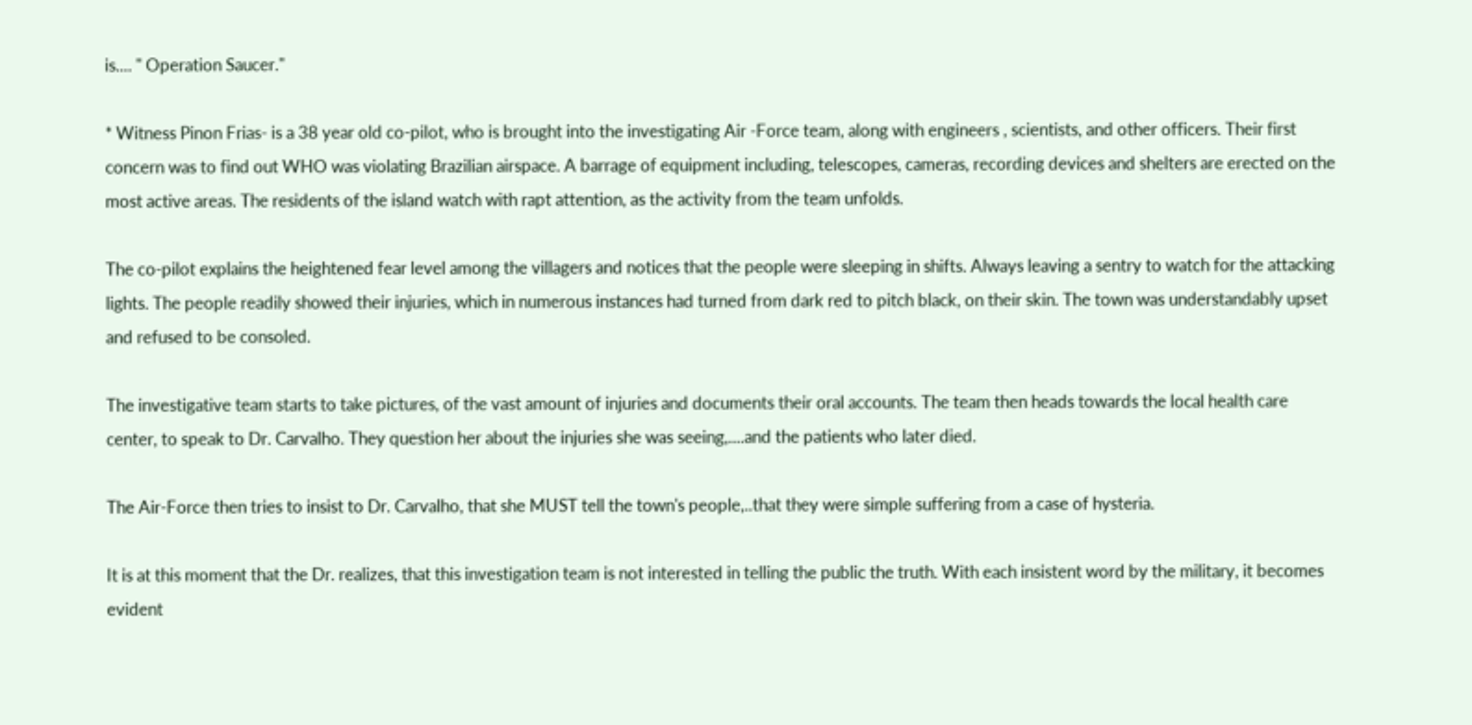is.... " Operation Saucer."

* Witness Pinon Frias- is a 38 year old co-pilot, who is brought into the investigating Air -Force team, along with engineers , scientists, and other officers. Their first concern was to find out WHO was violating Brazilian airspace. A barrage of equipment including, telescopes, cameras, recording devices and shelters are erected on the most active areas. The residents of the island watch with rapt attention, as the activity from the team unfolds.

The co-pilot explains the heightened fear level among the villagers and notices that the people were sleeping in shifts. Always leaving a sentry to watch for the attacking lights. The people readily showed their injuries, which in numerous instances had turned from dark red to pitch black, on their skin. The town was understandably upset and refused to be consoled.

The investigative team starts to take pictures, of the vast amount of injuries and documents their oral accounts. The team then heads towards the local health care center, to speak to Dr. Carvalho. They question her about the injuries she was seeing,....and the patients who later died.

The Air-Force then tries to insist to Dr. Carvalho, that she MUST tell the town's people,..that they were simple suffering from a case of hysteria.

It is at this moment that the Dr. realizes, that this investigation team is not interested in telling the public the truth. With each insistent word by the military, it becomes evident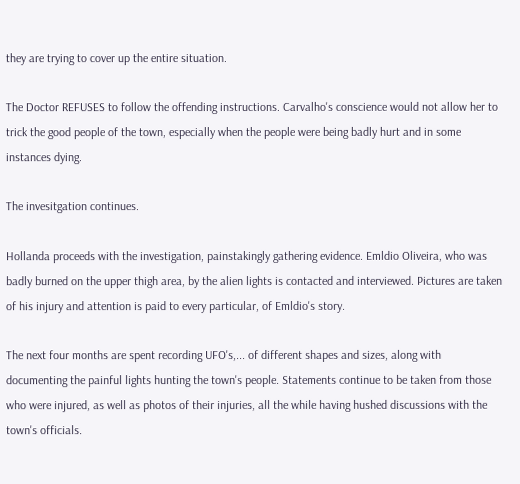they are trying to cover up the entire situation.

The Doctor REFUSES to follow the offending instructions. Carvalho's conscience would not allow her to trick the good people of the town, especially when the people were being badly hurt and in some instances dying.

The invesitgation continues.

Hollanda proceeds with the investigation, painstakingly gathering evidence. Emldio Oliveira, who was badly burned on the upper thigh area, by the alien lights is contacted and interviewed. Pictures are taken of his injury and attention is paid to every particular, of Emldio's story.

The next four months are spent recording UFO's,... of different shapes and sizes, along with documenting the painful lights hunting the town's people. Statements continue to be taken from those who were injured, as well as photos of their injuries, all the while having hushed discussions with the town's officials.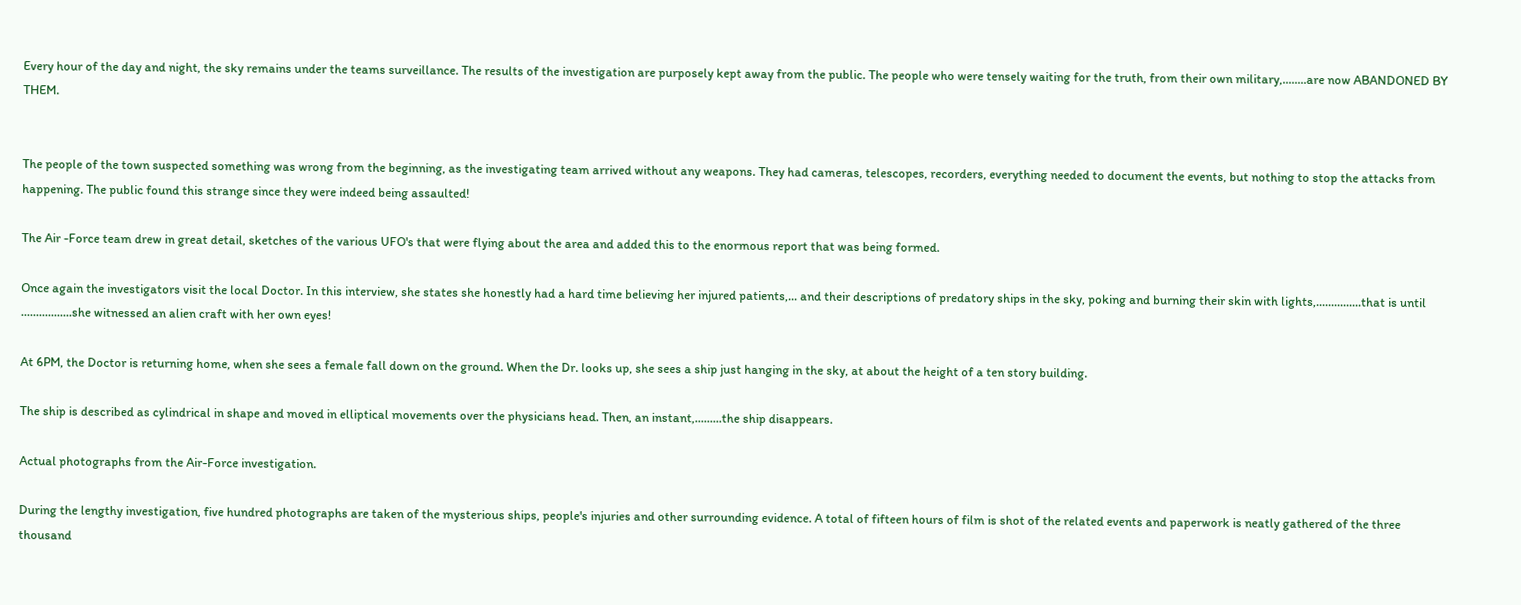Every hour of the day and night, the sky remains under the teams surveillance. The results of the investigation are purposely kept away from the public. The people who were tensely waiting for the truth, from their own military,........are now ABANDONED BY THEM.


The people of the town suspected something was wrong from the beginning, as the investigating team arrived without any weapons. They had cameras, telescopes, recorders, everything needed to document the events, but nothing to stop the attacks from happening. The public found this strange since they were indeed being assaulted!

The Air -Force team drew in great detail, sketches of the various UFO's that were flying about the area and added this to the enormous report that was being formed.

Once again the investigators visit the local Doctor. In this interview, she states she honestly had a hard time believing her injured patients,... and their descriptions of predatory ships in the sky, poking and burning their skin with lights,...............that is until .................she witnessed an alien craft with her own eyes!

At 6PM, the Doctor is returning home, when she sees a female fall down on the ground. When the Dr. looks up, she sees a ship just hanging in the sky, at about the height of a ten story building.

The ship is described as cylindrical in shape and moved in elliptical movements over the physicians head. Then, an instant,.........the ship disappears.

Actual photographs from the Air-Force investigation.

During the lengthy investigation, five hundred photographs are taken of the mysterious ships, people's injuries and other surrounding evidence. A total of fifteen hours of film is shot of the related events and paperwork is neatly gathered of the three thousand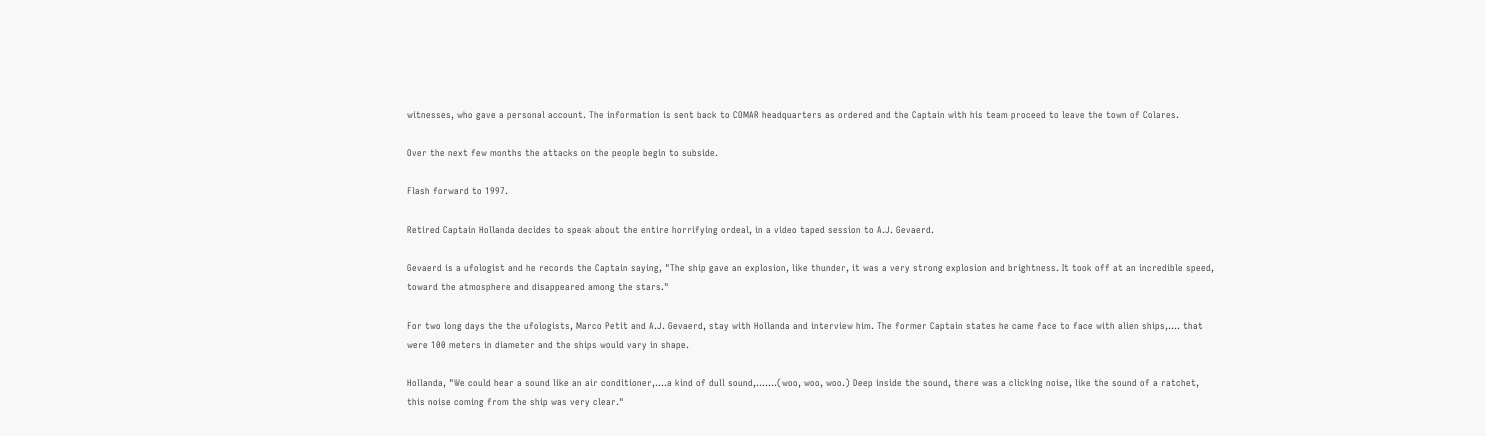witnesses, who gave a personal account. The information is sent back to COMAR headquarters as ordered and the Captain with his team proceed to leave the town of Colares.

Over the next few months the attacks on the people begin to subside.

Flash forward to 1997.

Retired Captain Hollanda decides to speak about the entire horrifying ordeal, in a video taped session to A.J. Gevaerd.

Gevaerd is a ufologist and he records the Captain saying, "The ship gave an explosion, like thunder, it was a very strong explosion and brightness. It took off at an incredible speed, toward the atmosphere and disappeared among the stars."

For two long days the the ufologists, Marco Petit and A.J. Gevaerd, stay with Hollanda and interview him. The former Captain states he came face to face with alien ships,.... that were 100 meters in diameter and the ships would vary in shape.

Hollanda, "We could hear a sound like an air conditioner,....a kind of dull sound,.......(woo, woo, woo.) Deep inside the sound, there was a clicking noise, like the sound of a ratchet, this noise coming from the ship was very clear."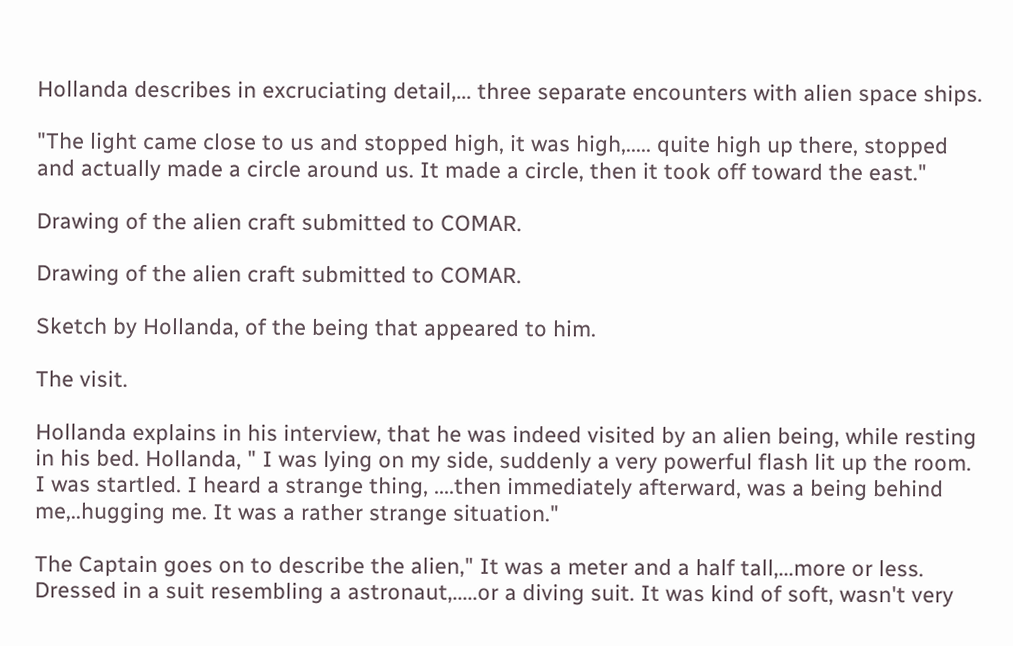Hollanda describes in excruciating detail,... three separate encounters with alien space ships.

"The light came close to us and stopped high, it was high,..... quite high up there, stopped and actually made a circle around us. It made a circle, then it took off toward the east."

Drawing of the alien craft submitted to COMAR.

Drawing of the alien craft submitted to COMAR.

Sketch by Hollanda, of the being that appeared to him.

The visit.

Hollanda explains in his interview, that he was indeed visited by an alien being, while resting in his bed. Hollanda, " I was lying on my side, suddenly a very powerful flash lit up the room. I was startled. I heard a strange thing, ....then immediately afterward, was a being behind me,..hugging me. It was a rather strange situation."

The Captain goes on to describe the alien," It was a meter and a half tall,...more or less. Dressed in a suit resembling a astronaut,.....or a diving suit. It was kind of soft, wasn't very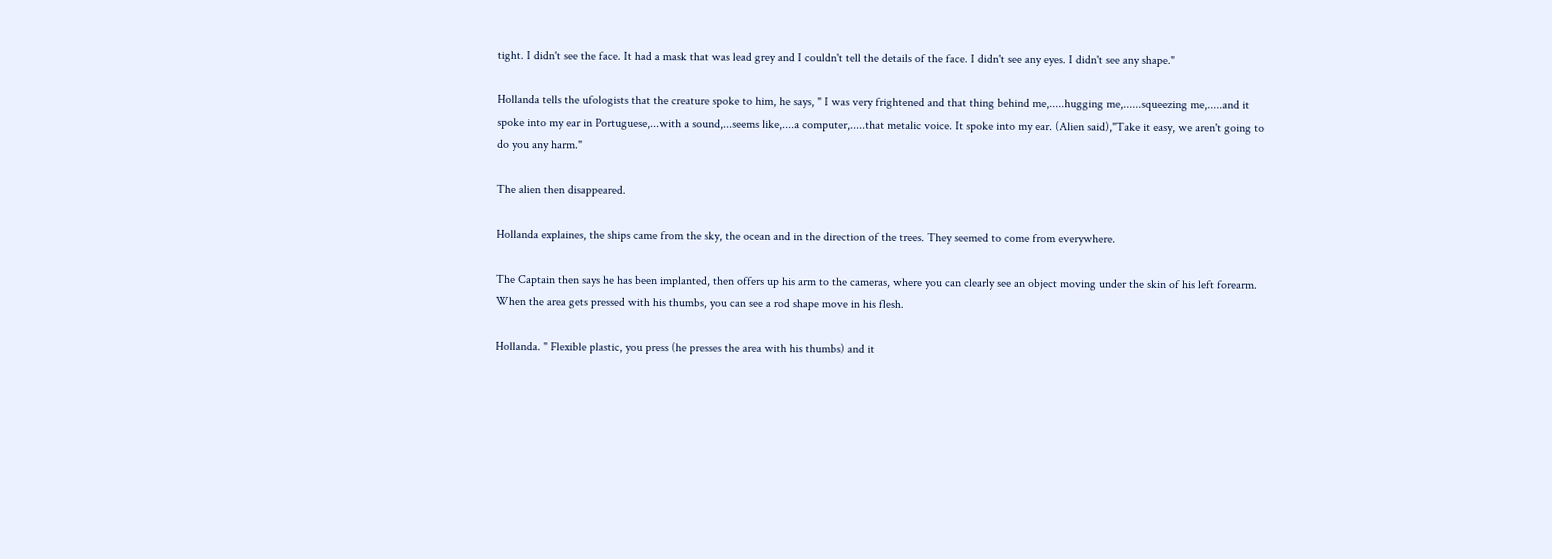tight. I didn't see the face. It had a mask that was lead grey and I couldn't tell the details of the face. I didn't see any eyes. I didn't see any shape."

Hollanda tells the ufologists that the creature spoke to him, he says, " I was very frightened and that thing behind me,.....hugging me,......squeezing me,.....and it spoke into my ear in Portuguese,...with a sound,...seems like,....a computer,.....that metalic voice. It spoke into my ear. (Alien said),"Take it easy, we aren't going to do you any harm."

The alien then disappeared.

Hollanda explaines, the ships came from the sky, the ocean and in the direction of the trees. They seemed to come from everywhere.

The Captain then says he has been implanted, then offers up his arm to the cameras, where you can clearly see an object moving under the skin of his left forearm. When the area gets pressed with his thumbs, you can see a rod shape move in his flesh.

Hollanda. " Flexible plastic, you press (he presses the area with his thumbs) and it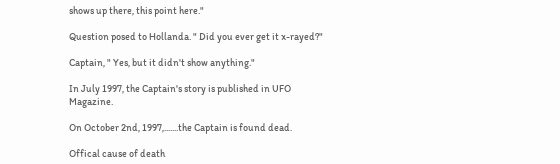shows up there, this point here."

Question posed to Hollanda. " Did you ever get it x-rayed?"

Captain, " Yes, but it didn't show anything."

In July 1997, the Captain's story is published in UFO Magazine.

On October 2nd, 1997,.......the Captain is found dead.

Offical cause of death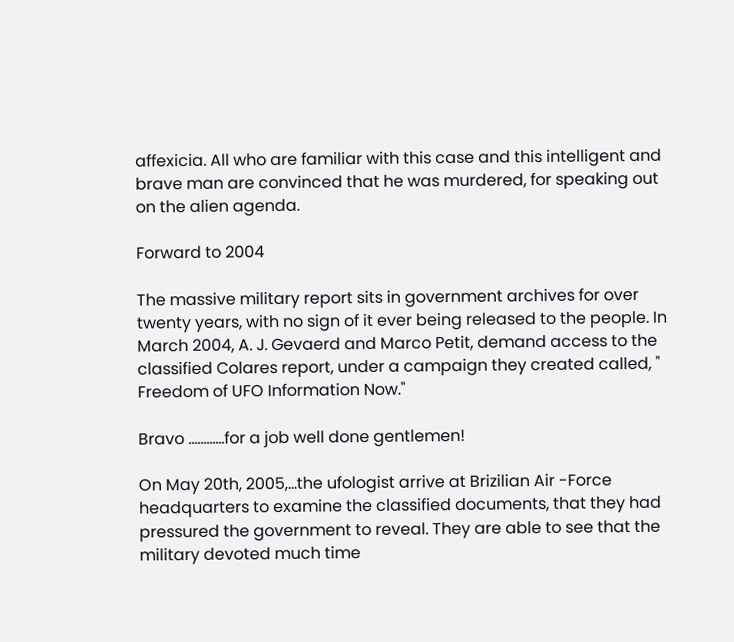affexicia. All who are familiar with this case and this intelligent and brave man are convinced that he was murdered, for speaking out on the alien agenda.

Forward to 2004

The massive military report sits in government archives for over twenty years, with no sign of it ever being released to the people. In March 2004, A. J. Gevaerd and Marco Petit, demand access to the classified Colares report, under a campaign they created called, " Freedom of UFO Information Now."

Bravo ............for a job well done gentlemen!

On May 20th, 2005,...the ufologist arrive at Brizilian Air -Force headquarters to examine the classified documents, that they had pressured the government to reveal. They are able to see that the military devoted much time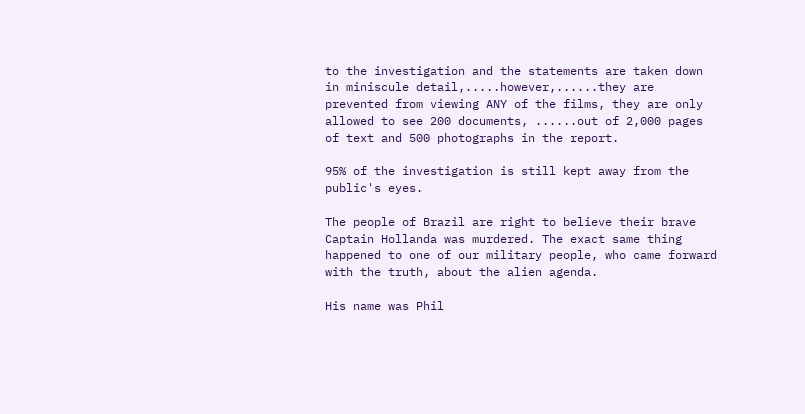to the investigation and the statements are taken down in miniscule detail,.....however,......they are prevented from viewing ANY of the films, they are only allowed to see 200 documents, ......out of 2,000 pages of text and 500 photographs in the report.

95% of the investigation is still kept away from the public's eyes.

The people of Brazil are right to believe their brave Captain Hollanda was murdered. The exact same thing happened to one of our military people, who came forward with the truth, about the alien agenda.

His name was Phil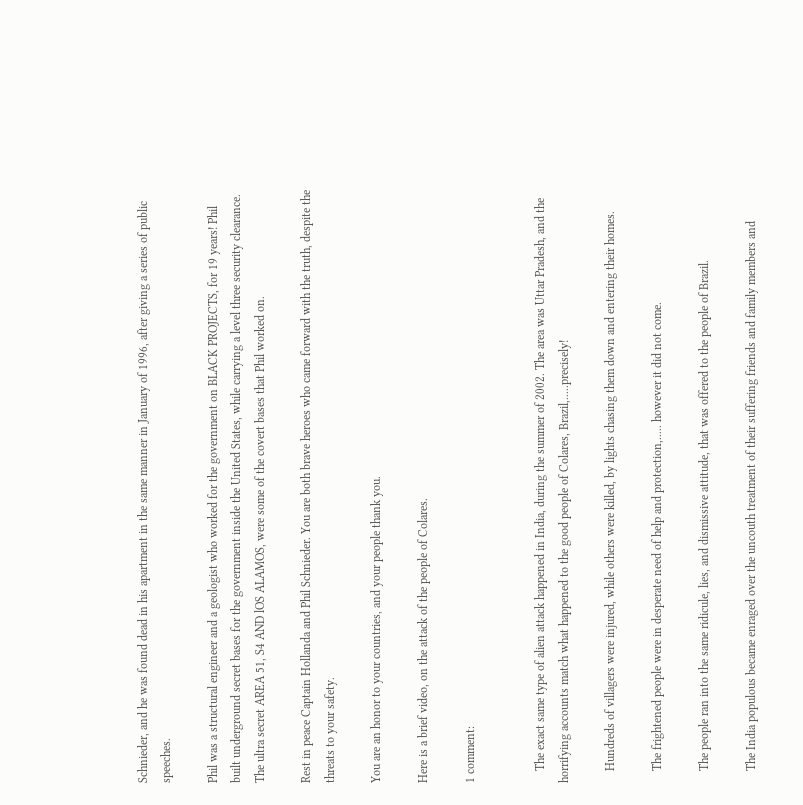Schnieder, and he was found dead in his apartment in the same manner in January of 1996, after giving a series of public speeches.

Phil was a structural engineer and a geologist who worked for the government on BLACK PROJECTS, for 19 years! Phil built underground secret bases for the government inside the United States, while carrying a level three security clearance. The ultra secret AREA 51, S4 AND lOS ALAMOS, were some of the covert bases that Phil worked on.

Rest in peace Captain Hollanda and Phil Schnieder. You are both brave heroes who came forward with the truth, despite the threats to your safety.

You are an honor to your countries, and your people thank you.

Here is a brief video, on the attack of the people of Colares.

1 comment:


    The exact same type of alien attack happened in India, during the summer of 2002. The area was Uttar Pradesh, and the horrifying accounts match what happened to the good people of Colares, Brazil,.....precisely!

    Hundreds of villagers were injured, while others were killed, by lights chasing them down and entering their homes.

    The frightened people were in desperate need of help and protection,..... however it did not come.

    The people ran into the same ridicule, lies, and dismissive attitude, that was offered to the people of Brazil.

    The India populous became enraged over the uncouth treatment of their suffering friends and family members and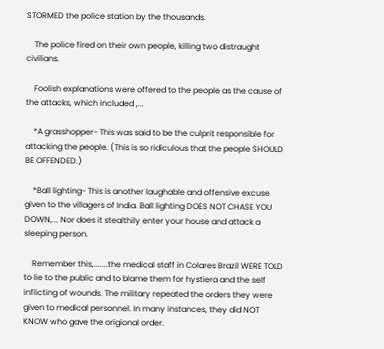STORMED the police station by the thousands.

    The police fired on their own people, killing two distraught civilians.

    Foolish explanations were offered to the people as the cause of the attacks, which included ,...

    *A grasshopper- This was said to be the culprit responsible for attacking the people. (This is so ridiculous that the people SHOULD BE OFFENDED.)

    *Ball lighting- This is another laughable and offensive excuse given to the villagers of India. Ball lighting DOES NOT CHASE YOU DOWN,... Nor does it stealthily enter your house and attack a sleeping person.

    Remember this,.......the medical staff in Colares Brazil WERE TOLD to lie to the public and to blame them for hystiera and the self inflicting of wounds. The military repeated the orders they were given to medical personnel. In many instances, they did NOT KNOW who gave the origional order.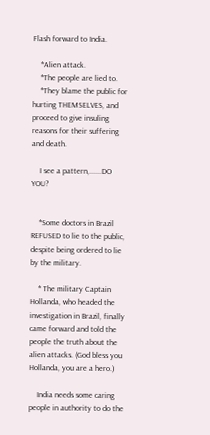Flash forward to India.

    *Alien attack.
    *The people are lied to.
    *They blame the public for hurting THEMSELVES, and proceed to give insuling reasons for their suffering and death.

    I see a pattern,......DO YOU?


    *Some doctors in Brazil REFUSED to lie to the public, despite being ordered to lie by the military.

    * The military Captain Hollanda, who headed the investigation in Brazil, finally came forward and told the people the truth about the alien attacks. (God bless you Hollanda, you are a hero.)

    India needs some caring people in authority to do the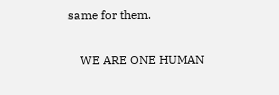same for them.

    WE ARE ONE HUMAN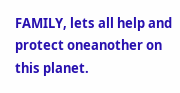FAMILY, lets all help and protect oneanother on this planet.